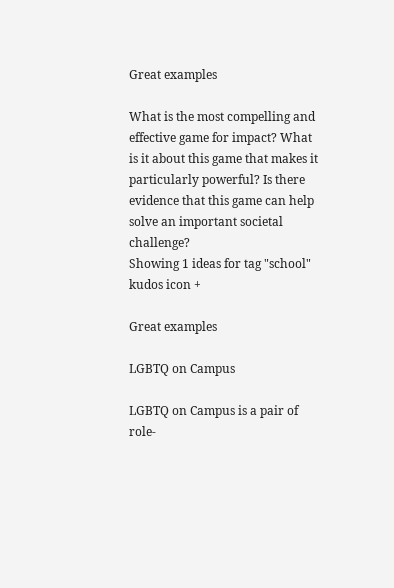Great examples

What is the most compelling and effective game for impact? What is it about this game that makes it particularly powerful? Is there evidence that this game can help solve an important societal challenge?
Showing 1 ideas for tag "school"
kudos icon +

Great examples

LGBTQ on Campus

LGBTQ on Campus is a pair of role-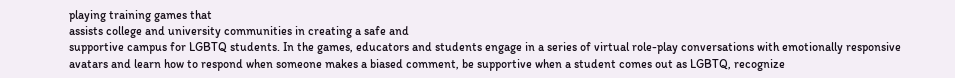playing training games that
assists college and university communities in creating a safe and
supportive campus for LGBTQ students. In the games, educators and students engage in a series of virtual role-play conversations with emotionally responsive avatars and learn how to respond when someone makes a biased comment, be supportive when a student comes out as LGBTQ, recognize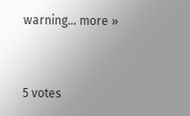warning... more »


5 votes